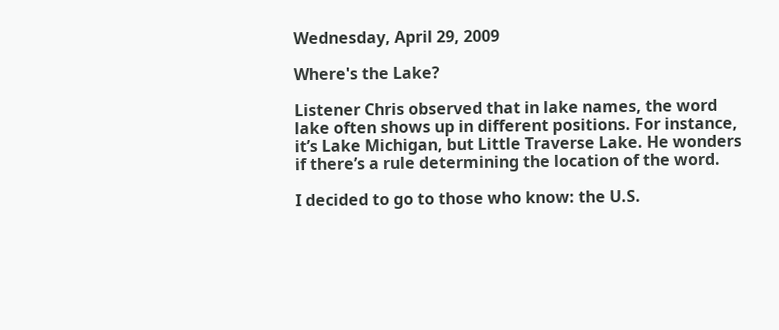Wednesday, April 29, 2009

Where's the Lake?

Listener Chris observed that in lake names, the word lake often shows up in different positions. For instance, it’s Lake Michigan, but Little Traverse Lake. He wonders if there’s a rule determining the location of the word.

I decided to go to those who know: the U.S.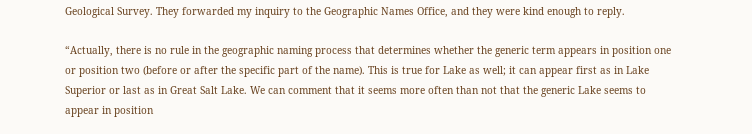Geological Survey. They forwarded my inquiry to the Geographic Names Office, and they were kind enough to reply.

“Actually, there is no rule in the geographic naming process that determines whether the generic term appears in position one or position two (before or after the specific part of the name). This is true for Lake as well; it can appear first as in Lake Superior or last as in Great Salt Lake. We can comment that it seems more often than not that the generic Lake seems to appear in position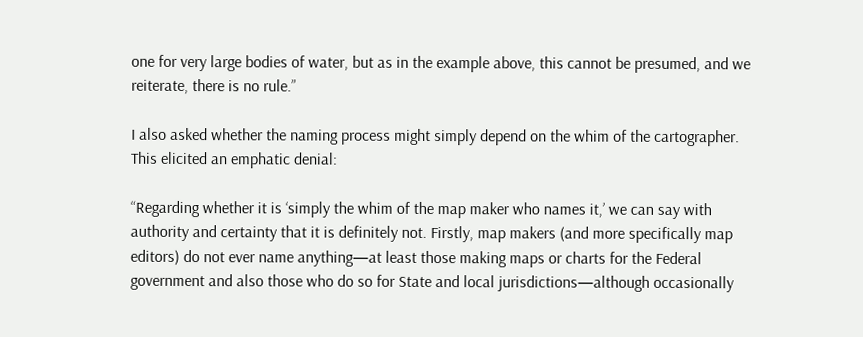one for very large bodies of water, but as in the example above, this cannot be presumed, and we reiterate, there is no rule.”

I also asked whether the naming process might simply depend on the whim of the cartographer. This elicited an emphatic denial:

“Regarding whether it is ‘simply the whim of the map maker who names it,’ we can say with authority and certainty that it is definitely not. Firstly, map makers (and more specifically map editors) do not ever name anything—at least those making maps or charts for the Federal government and also those who do so for State and local jurisdictions—although occasionally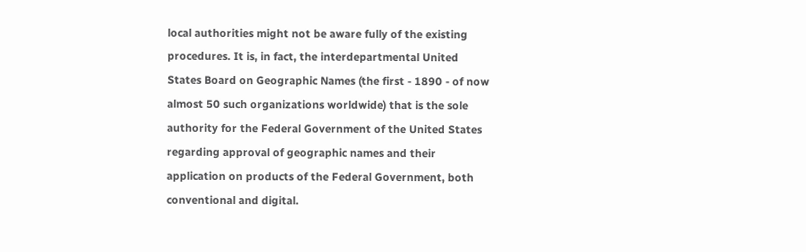local authorities might not be aware fully of the existing procedures. It is, in fact, the interdepartmental United States Board on Geographic Names (the first - 1890 - of now almost 50 such organizations worldwide) that is the sole authority for the Federal Government of the United States regarding approval of geographic names and their application on products of the Federal Government, both conventional and digital.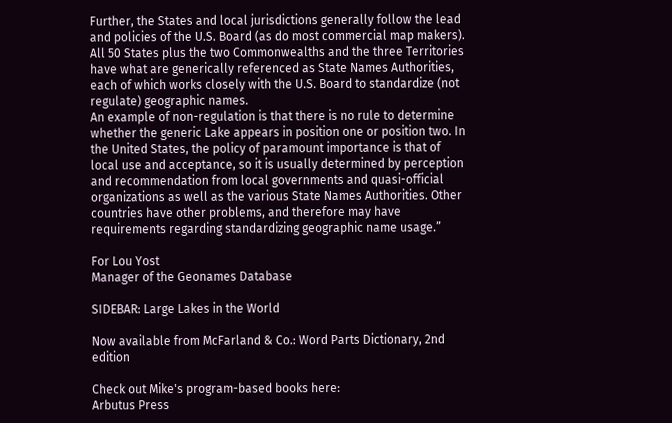Further, the States and local jurisdictions generally follow the lead and policies of the U.S. Board (as do most commercial map makers). All 50 States plus the two Commonwealths and the three Territories have what are generically referenced as State Names Authorities, each of which works closely with the U.S. Board to standardize (not regulate) geographic names.
An example of non-regulation is that there is no rule to determine whether the generic Lake appears in position one or position two. In the United States, the policy of paramount importance is that of local use and acceptance, so it is usually determined by perception and recommendation from local governments and quasi-official organizations as well as the various State Names Authorities. Other countries have other problems, and therefore may have requirements regarding standardizing geographic name usage.”

For Lou Yost
Manager of the Geonames Database

SIDEBAR: Large Lakes in the World

Now available from McFarland & Co.: Word Parts Dictionary, 2nd edition

Check out Mike's program-based books here:
Arbutus Press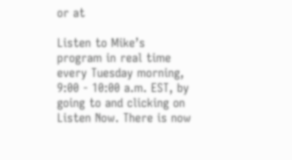or at

Listen to Mike’s program in real time every Tuesday morning, 9:00 - 10:00 a.m. EST, by going to and clicking on Listen Now. There is now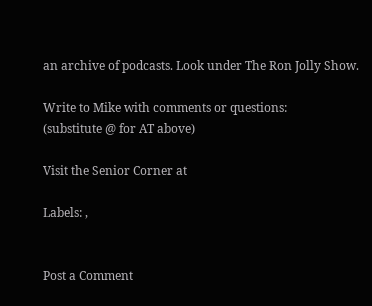an archive of podcasts. Look under The Ron Jolly Show.

Write to Mike with comments or questions:
(substitute @ for AT above)

Visit the Senior Corner at

Labels: ,


Post a Comment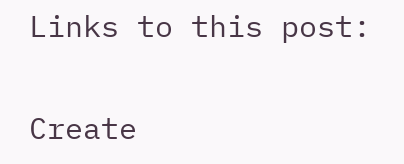Links to this post:

Create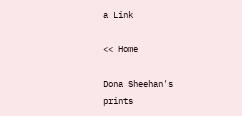a Link

<< Home

Dona Sheehan's prints